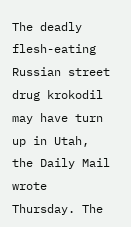The deadly flesh-eating Russian street drug krokodil may have turn up in Utah, the Daily Mail wrote Thursday. The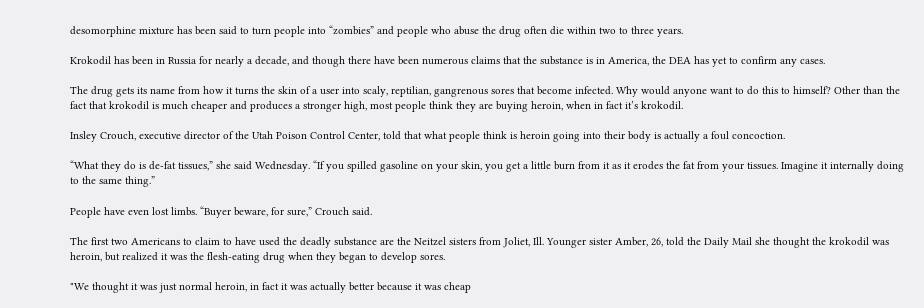desomorphine mixture has been said to turn people into “zombies” and people who abuse the drug often die within two to three years.

Krokodil has been in Russia for nearly a decade, and though there have been numerous claims that the substance is in America, the DEA has yet to confirm any cases.

The drug gets its name from how it turns the skin of a user into scaly, reptilian, gangrenous sores that become infected. Why would anyone want to do this to himself? Other than the fact that krokodil is much cheaper and produces a stronger high, most people think they are buying heroin, when in fact it’s krokodil.

Insley Crouch, executive director of the Utah Poison Control Center, told that what people think is heroin going into their body is actually a foul concoction.

“What they do is de-fat tissues,” she said Wednesday. “If you spilled gasoline on your skin, you get a little burn from it as it erodes the fat from your tissues. Imagine it internally doing to the same thing.”

People have even lost limbs. “Buyer beware, for sure,” Crouch said.

The first two Americans to claim to have used the deadly substance are the Neitzel sisters from Joliet, Ill. Younger sister Amber, 26, told the Daily Mail she thought the krokodil was heroin, but realized it was the flesh-eating drug when they began to develop sores.

"We thought it was just normal heroin, in fact it was actually better because it was cheap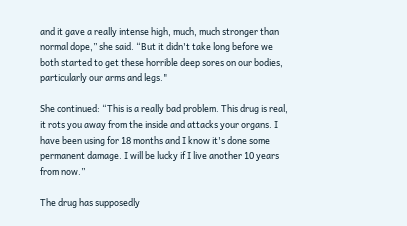and it gave a really intense high, much, much stronger than normal dope,” she said. “But it didn't take long before we both started to get these horrible deep sores on our bodies, particularly our arms and legs."

She continued: “This is a really bad problem. This drug is real, it rots you away from the inside and attacks your organs. I have been using for 18 months and I know it's done some permanent damage. I will be lucky if I live another 10 years from now.”

The drug has supposedly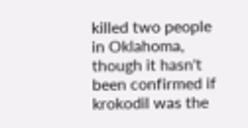killed two people in Oklahoma, though it hasn't been confirmed if krokodil was the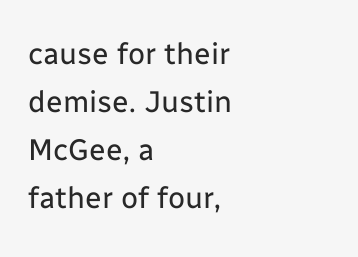cause for their demise. Justin McGee, a father of four,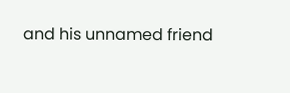and his unnamed friend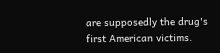are supposedly the drug's first American victims.